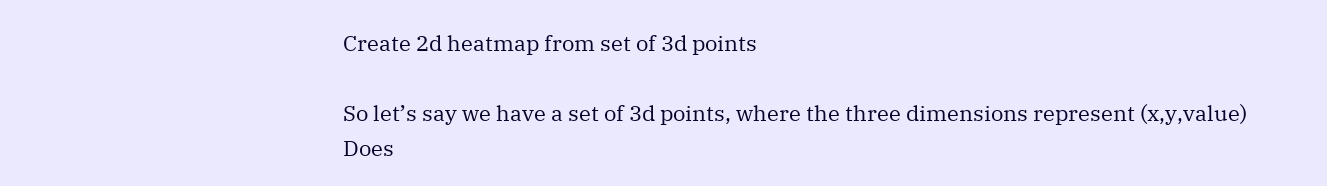Create 2d heatmap from set of 3d points

So let’s say we have a set of 3d points, where the three dimensions represent (x,y,value)
Does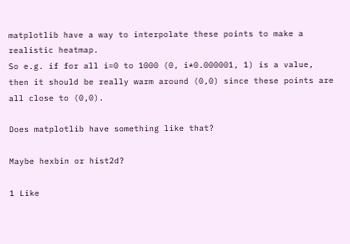matplotlib have a way to interpolate these points to make a realistic heatmap.
So e.g. if for all i=0 to 1000 (0, i*0.000001, 1) is a value, then it should be really warm around (0,0) since these points are all close to (0,0).

Does matplotlib have something like that?

Maybe hexbin or hist2d?

1 Like